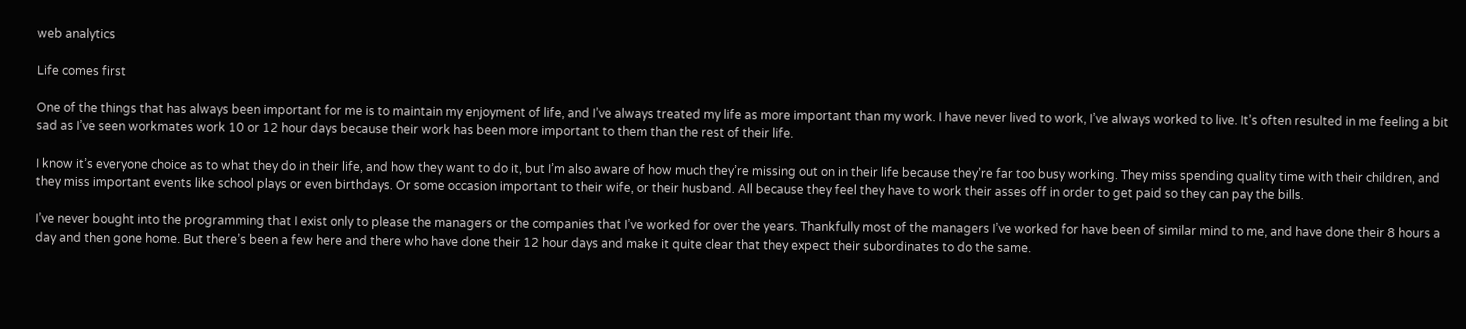web analytics

Life comes first

One of the things that has always been important for me is to maintain my enjoyment of life, and I’ve always treated my life as more important than my work. I have never lived to work, I’ve always worked to live. It’s often resulted in me feeling a bit sad as I’ve seen workmates work 10 or 12 hour days because their work has been more important to them than the rest of their life.

I know it’s everyone choice as to what they do in their life, and how they want to do it, but I’m also aware of how much they’re missing out on in their life because they’re far too busy working. They miss spending quality time with their children, and they miss important events like school plays or even birthdays. Or some occasion important to their wife, or their husband. All because they feel they have to work their asses off in order to get paid so they can pay the bills.

I’ve never bought into the programming that I exist only to please the managers or the companies that I’ve worked for over the years. Thankfully most of the managers I’ve worked for have been of similar mind to me, and have done their 8 hours a day and then gone home. But there’s been a few here and there who have done their 12 hour days and make it quite clear that they expect their subordinates to do the same.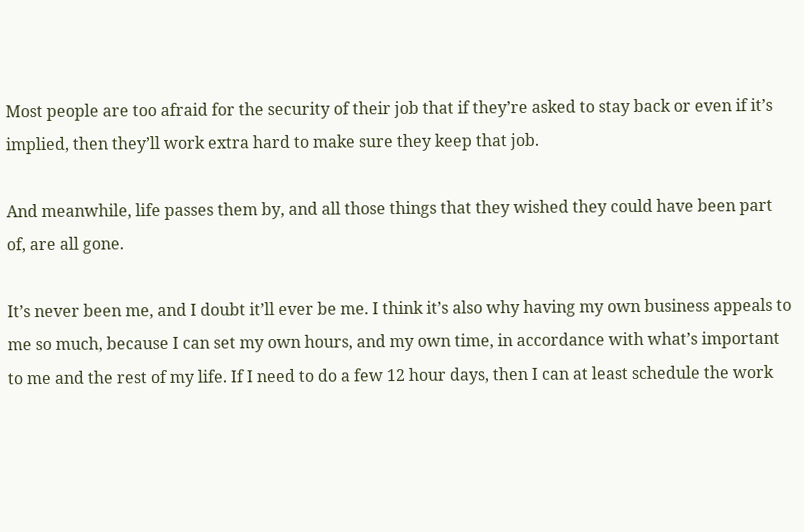Most people are too afraid for the security of their job that if they’re asked to stay back or even if it’s implied, then they’ll work extra hard to make sure they keep that job.

And meanwhile, life passes them by, and all those things that they wished they could have been part of, are all gone.

It’s never been me, and I doubt it’ll ever be me. I think it’s also why having my own business appeals to me so much, because I can set my own hours, and my own time, in accordance with what’s important to me and the rest of my life. If I need to do a few 12 hour days, then I can at least schedule the work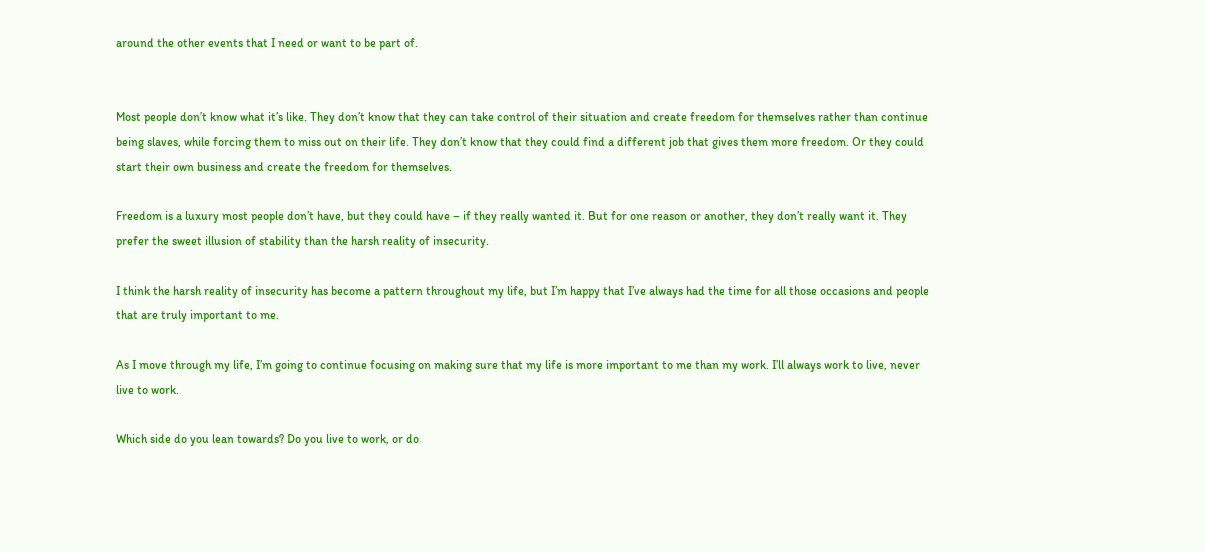around the other events that I need or want to be part of.


Most people don’t know what it’s like. They don’t know that they can take control of their situation and create freedom for themselves rather than continue being slaves, while forcing them to miss out on their life. They don’t know that they could find a different job that gives them more freedom. Or they could start their own business and create the freedom for themselves.

Freedom is a luxury most people don’t have, but they could have – if they really wanted it. But for one reason or another, they don’t really want it. They prefer the sweet illusion of stability than the harsh reality of insecurity.

I think the harsh reality of insecurity has become a pattern throughout my life, but I’m happy that I’ve always had the time for all those occasions and people that are truly important to me.

As I move through my life, I’m going to continue focusing on making sure that my life is more important to me than my work. I’ll always work to live, never live to work.

Which side do you lean towards? Do you live to work, or do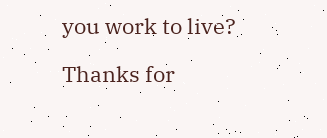you work to live?

Thanks for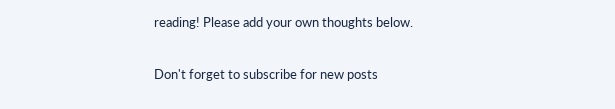reading! Please add your own thoughts below.

Don't forget to subscribe for new posts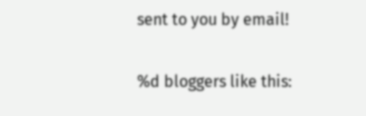sent to you by email!

%d bloggers like this: